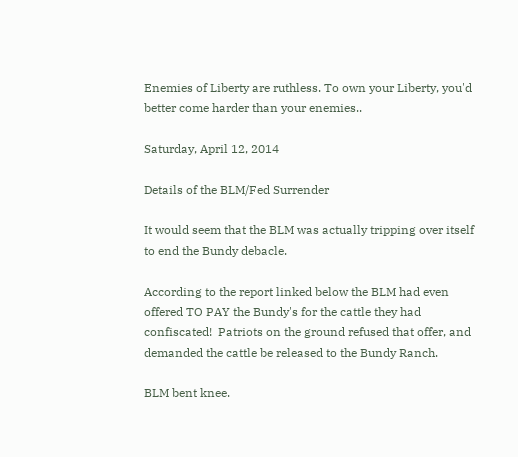Enemies of Liberty are ruthless. To own your Liberty, you'd better come harder than your enemies..

Saturday, April 12, 2014

Details of the BLM/Fed Surrender

It would seem that the BLM was actually tripping over itself to end the Bundy debacle.

According to the report linked below the BLM had even offered TO PAY the Bundy's for the cattle they had confiscated!  Patriots on the ground refused that offer, and demanded the cattle be released to the Bundy Ranch.

BLM bent knee.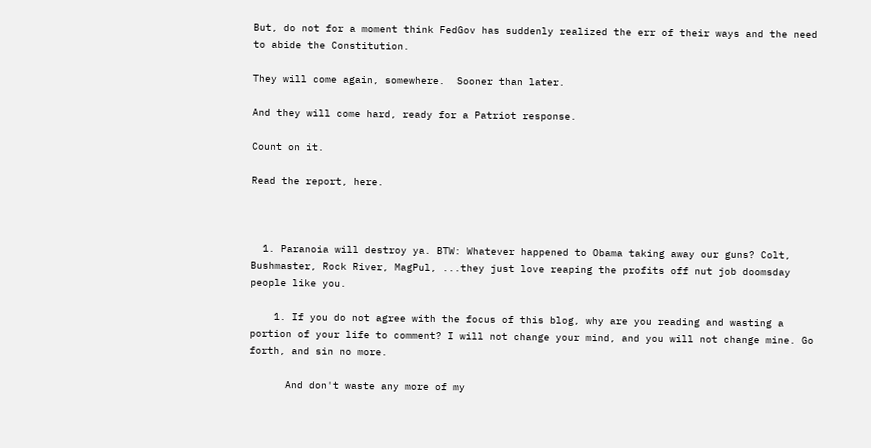But, do not for a moment think FedGov has suddenly realized the err of their ways and the need to abide the Constitution.

They will come again, somewhere.  Sooner than later.

And they will come hard, ready for a Patriot response.

Count on it.

Read the report, here.



  1. Paranoia will destroy ya. BTW: Whatever happened to Obama taking away our guns? Colt, Bushmaster, Rock River, MagPul, ...they just love reaping the profits off nut job doomsday people like you.

    1. If you do not agree with the focus of this blog, why are you reading and wasting a portion of your life to comment? I will not change your mind, and you will not change mine. Go forth, and sin no more.

      And don't waste any more of my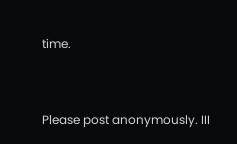time.


Please post anonymously. III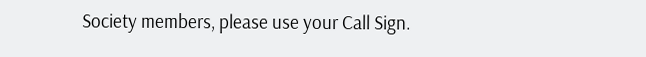Society members, please use your Call Sign.